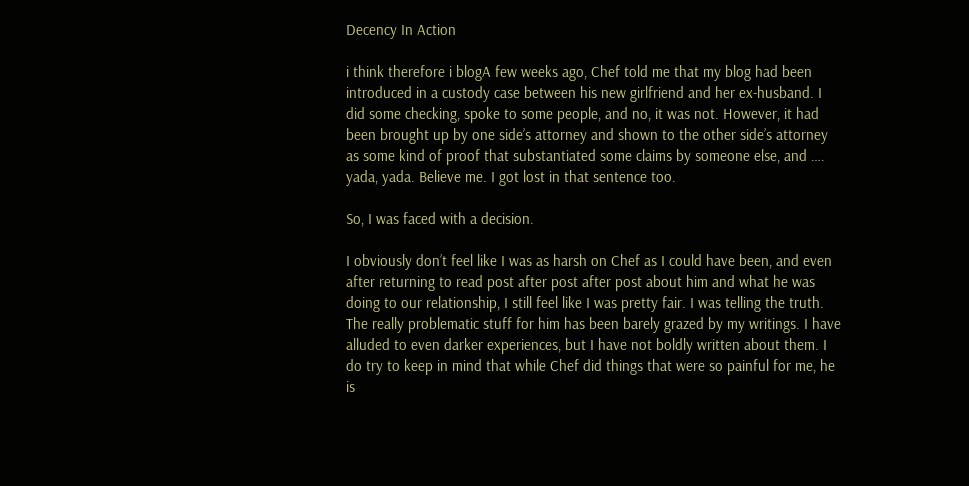Decency In Action

i think therefore i blogA few weeks ago, Chef told me that my blog had been introduced in a custody case between his new girlfriend and her ex-husband. I did some checking, spoke to some people, and no, it was not. However, it had been brought up by one side’s attorney and shown to the other side’s attorney as some kind of proof that substantiated some claims by someone else, and …. yada, yada. Believe me. I got lost in that sentence too.

So, I was faced with a decision.

I obviously don’t feel like I was as harsh on Chef as I could have been, and even after returning to read post after post after post about him and what he was doing to our relationship, I still feel like I was pretty fair. I was telling the truth. The really problematic stuff for him has been barely grazed by my writings. I have alluded to even darker experiences, but I have not boldly written about them. I do try to keep in mind that while Chef did things that were so painful for me, he is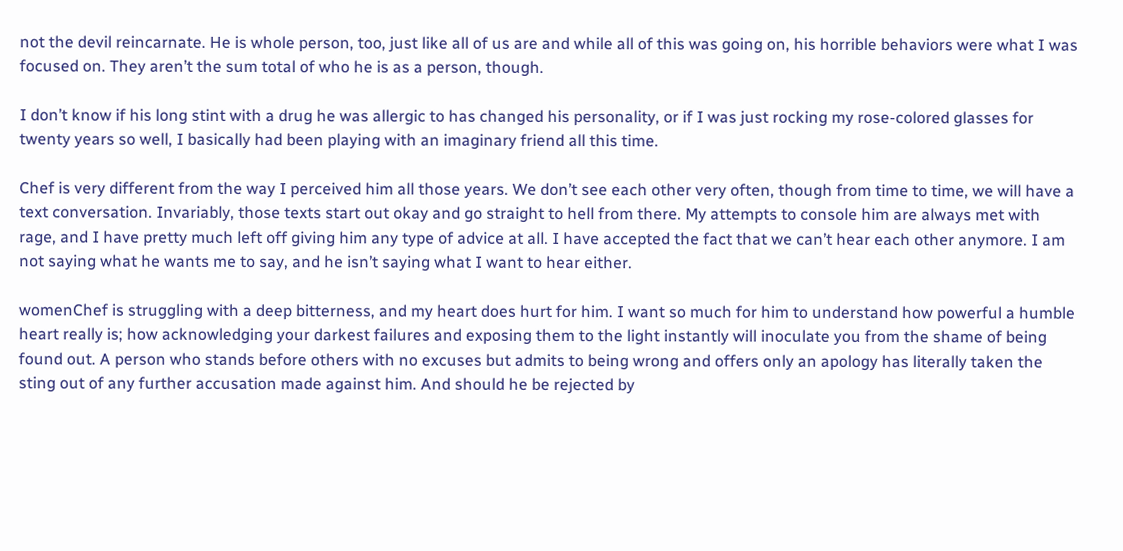not the devil reincarnate. He is whole person, too, just like all of us are and while all of this was going on, his horrible behaviors were what I was focused on. They aren’t the sum total of who he is as a person, though.

I don’t know if his long stint with a drug he was allergic to has changed his personality, or if I was just rocking my rose-colored glasses for twenty years so well, I basically had been playing with an imaginary friend all this time.

Chef is very different from the way I perceived him all those years. We don’t see each other very often, though from time to time, we will have a text conversation. Invariably, those texts start out okay and go straight to hell from there. My attempts to console him are always met with rage, and I have pretty much left off giving him any type of advice at all. I have accepted the fact that we can’t hear each other anymore. I am not saying what he wants me to say, and he isn’t saying what I want to hear either.

womenChef is struggling with a deep bitterness, and my heart does hurt for him. I want so much for him to understand how powerful a humble heart really is; how acknowledging your darkest failures and exposing them to the light instantly will inoculate you from the shame of being found out. A person who stands before others with no excuses but admits to being wrong and offers only an apology has literally taken the sting out of any further accusation made against him. And should he be rejected by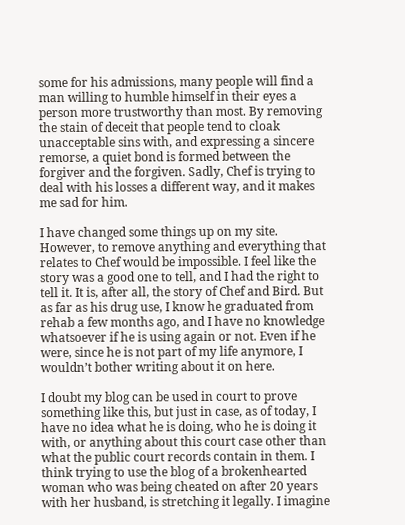some for his admissions, many people will find a man willing to humble himself in their eyes a person more trustworthy than most. By removing the stain of deceit that people tend to cloak unacceptable sins with, and expressing a sincere remorse, a quiet bond is formed between the forgiver and the forgiven. Sadly, Chef is trying to deal with his losses a different way, and it makes me sad for him.

I have changed some things up on my site. However, to remove anything and everything that relates to Chef would be impossible. I feel like the story was a good one to tell, and I had the right to tell it. It is, after all, the story of Chef and Bird. But as far as his drug use, I know he graduated from rehab a few months ago, and I have no knowledge whatsoever if he is using again or not. Even if he were, since he is not part of my life anymore, I wouldn’t bother writing about it on here.

I doubt my blog can be used in court to prove something like this, but just in case, as of today, I have no idea what he is doing, who he is doing it with, or anything about this court case other than what the public court records contain in them. I think trying to use the blog of a brokenhearted woman who was being cheated on after 20 years with her husband, is stretching it legally. I imagine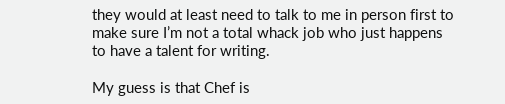they would at least need to talk to me in person first to make sure I’m not a total whack job who just happens to have a talent for writing.

My guess is that Chef is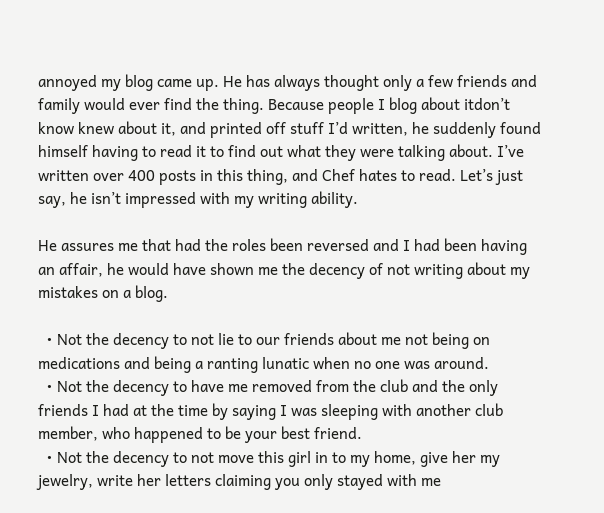annoyed my blog came up. He has always thought only a few friends and family would ever find the thing. Because people I blog about itdon’t know knew about it, and printed off stuff I’d written, he suddenly found himself having to read it to find out what they were talking about. I’ve written over 400 posts in this thing, and Chef hates to read. Let’s just say, he isn’t impressed with my writing ability.

He assures me that had the roles been reversed and I had been having an affair, he would have shown me the decency of not writing about my mistakes on a blog.

  • Not the decency to not lie to our friends about me not being on medications and being a ranting lunatic when no one was around.
  • Not the decency to have me removed from the club and the only friends I had at the time by saying I was sleeping with another club member, who happened to be your best friend.
  • Not the decency to not move this girl in to my home, give her my jewelry, write her letters claiming you only stayed with me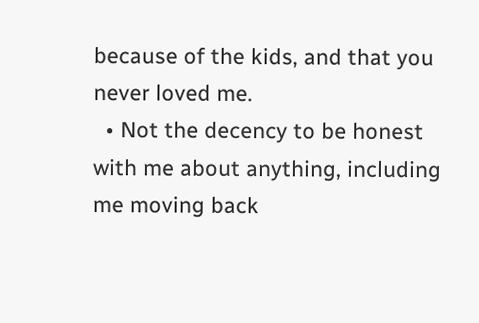because of the kids, and that you never loved me.
  • Not the decency to be honest with me about anything, including me moving back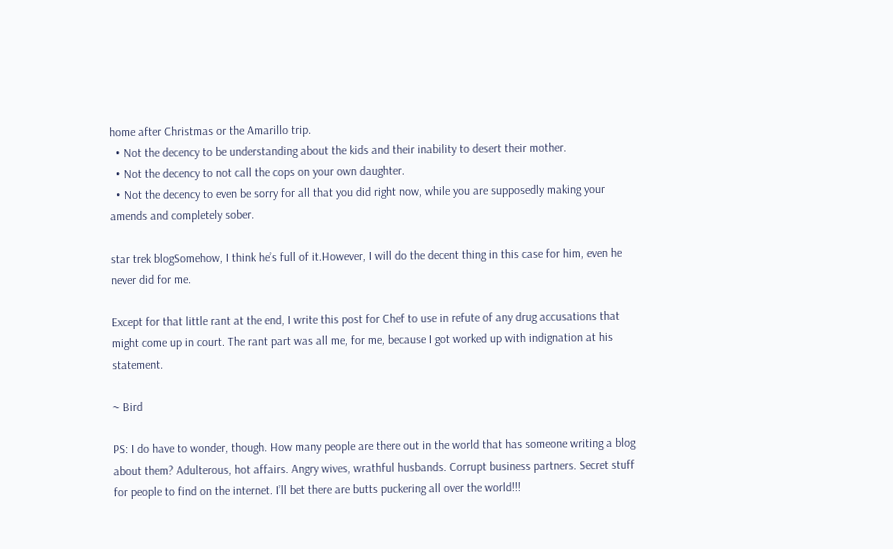home after Christmas or the Amarillo trip.
  • Not the decency to be understanding about the kids and their inability to desert their mother.
  • Not the decency to not call the cops on your own daughter.
  • Not the decency to even be sorry for all that you did right now, while you are supposedly making your amends and completely sober.

star trek blogSomehow, I think he’s full of it.However, I will do the decent thing in this case for him, even he never did for me.

Except for that little rant at the end, I write this post for Chef to use in refute of any drug accusations that might come up in court. The rant part was all me, for me, because I got worked up with indignation at his statement.

~ Bird

PS: I do have to wonder, though. How many people are there out in the world that has someone writing a blog about them? Adulterous, hot affairs. Angry wives, wrathful husbands. Corrupt business partners. Secret stuff for people to find on the internet. I’ll bet there are butts puckering all over the world!!!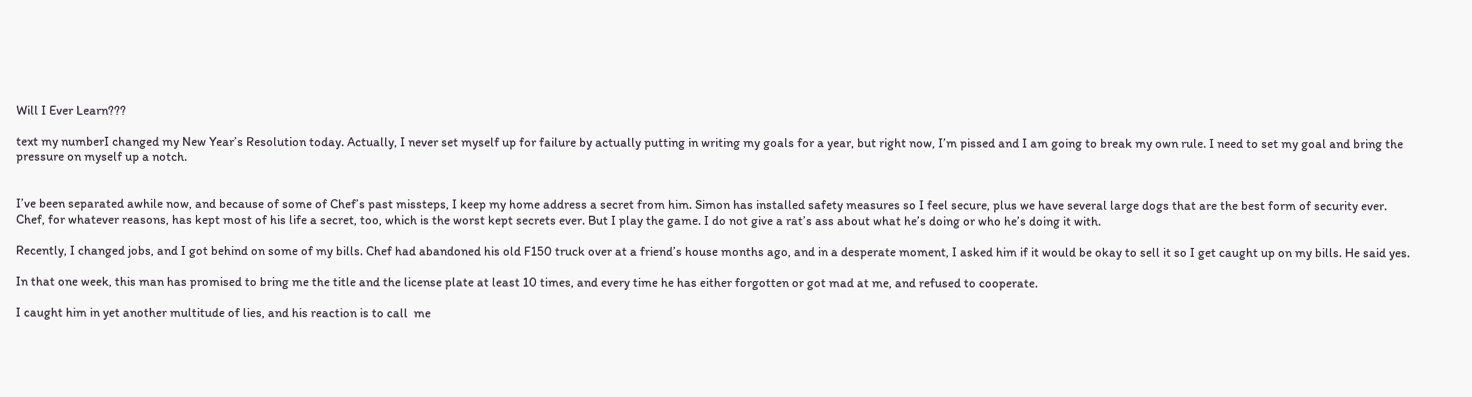Will I Ever Learn???

text my numberI changed my New Year’s Resolution today. Actually, I never set myself up for failure by actually putting in writing my goals for a year, but right now, I’m pissed and I am going to break my own rule. I need to set my goal and bring the pressure on myself up a notch.


I’ve been separated awhile now, and because of some of Chef’s past missteps, I keep my home address a secret from him. Simon has installed safety measures so I feel secure, plus we have several large dogs that are the best form of security ever. Chef, for whatever reasons, has kept most of his life a secret, too, which is the worst kept secrets ever. But I play the game. I do not give a rat’s ass about what he’s doing or who he’s doing it with.

Recently, I changed jobs, and I got behind on some of my bills. Chef had abandoned his old F150 truck over at a friend’s house months ago, and in a desperate moment, I asked him if it would be okay to sell it so I get caught up on my bills. He said yes.

In that one week, this man has promised to bring me the title and the license plate at least 10 times, and every time he has either forgotten or got mad at me, and refused to cooperate.

I caught him in yet another multitude of lies, and his reaction is to call  me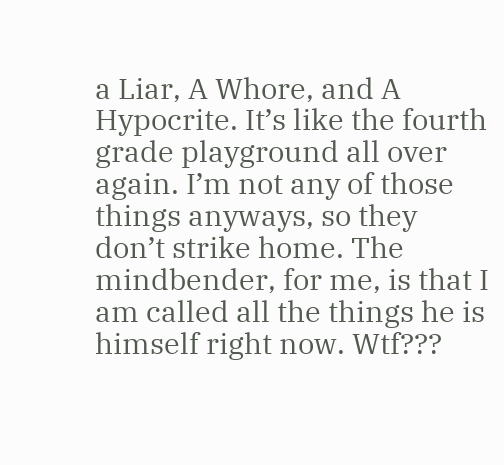a Liar, A Whore, and A Hypocrite. It’s like the fourth grade playground all over again. I’m not any of those things anyways, so they don’t strike home. The mindbender, for me, is that I am called all the things he is himself right now. Wtf???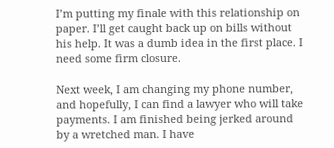I’m putting my finale with this relationship on paper. I’ll get caught back up on bills without his help. It was a dumb idea in the first place. I need some firm closure.

Next week, I am changing my phone number, and hopefully, I can find a lawyer who will take payments. I am finished being jerked around by a wretched man. I have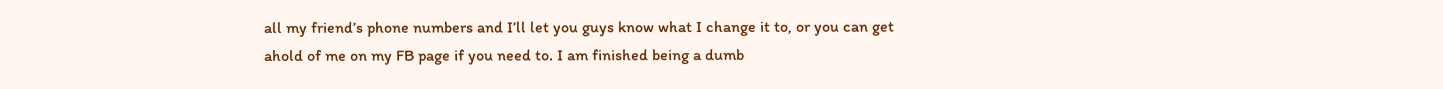all my friend’s phone numbers and I’ll let you guys know what I change it to, or you can get ahold of me on my FB page if you need to. I am finished being a dumb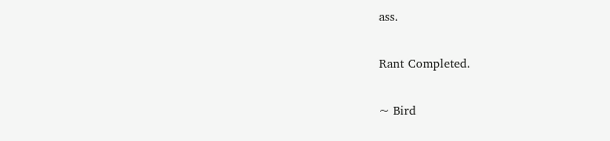ass.

Rant Completed.

~ Bird